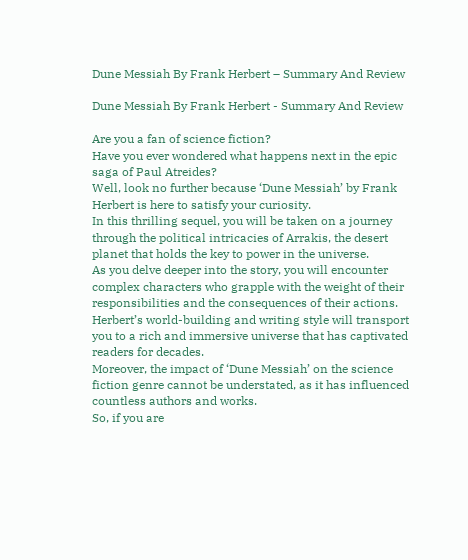Dune Messiah By Frank Herbert – Summary And Review

Dune Messiah By Frank Herbert - Summary And Review

Are you a fan of science fiction?
Have you ever wondered what happens next in the epic saga of Paul Atreides?
Well, look no further because ‘Dune Messiah’ by Frank Herbert is here to satisfy your curiosity.
In this thrilling sequel, you will be taken on a journey through the political intricacies of Arrakis, the desert planet that holds the key to power in the universe.
As you delve deeper into the story, you will encounter complex characters who grapple with the weight of their responsibilities and the consequences of their actions.
Herbert’s world-building and writing style will transport you to a rich and immersive universe that has captivated readers for decades.
Moreover, the impact of ‘Dune Messiah’ on the science fiction genre cannot be understated, as it has influenced countless authors and works.
So, if you are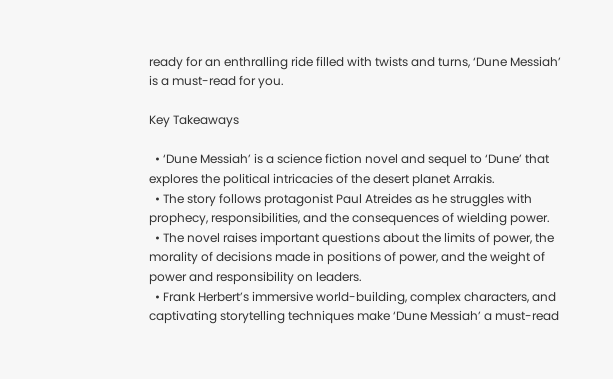ready for an enthralling ride filled with twists and turns, ‘Dune Messiah’ is a must-read for you.

Key Takeaways

  • ‘Dune Messiah’ is a science fiction novel and sequel to ‘Dune’ that explores the political intricacies of the desert planet Arrakis.
  • The story follows protagonist Paul Atreides as he struggles with prophecy, responsibilities, and the consequences of wielding power.
  • The novel raises important questions about the limits of power, the morality of decisions made in positions of power, and the weight of power and responsibility on leaders.
  • Frank Herbert’s immersive world-building, complex characters, and captivating storytelling techniques make ‘Dune Messiah’ a must-read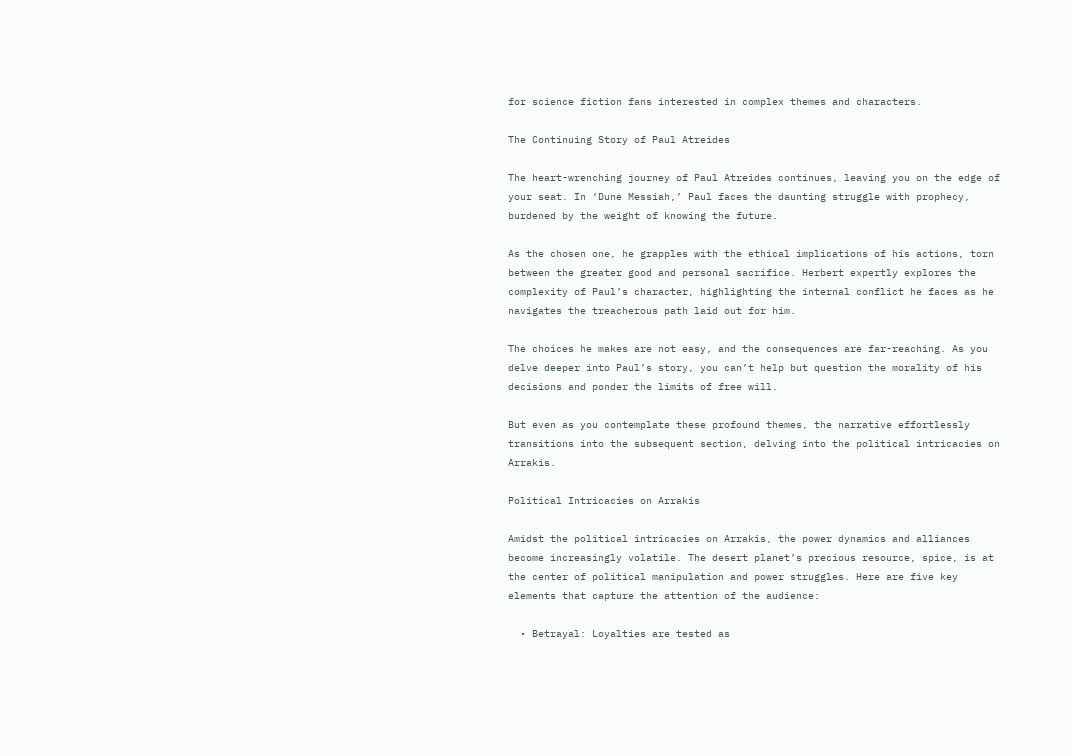for science fiction fans interested in complex themes and characters.

The Continuing Story of Paul Atreides

The heart-wrenching journey of Paul Atreides continues, leaving you on the edge of your seat. In ‘Dune Messiah,’ Paul faces the daunting struggle with prophecy, burdened by the weight of knowing the future.

As the chosen one, he grapples with the ethical implications of his actions, torn between the greater good and personal sacrifice. Herbert expertly explores the complexity of Paul’s character, highlighting the internal conflict he faces as he navigates the treacherous path laid out for him.

The choices he makes are not easy, and the consequences are far-reaching. As you delve deeper into Paul’s story, you can’t help but question the morality of his decisions and ponder the limits of free will.

But even as you contemplate these profound themes, the narrative effortlessly transitions into the subsequent section, delving into the political intricacies on Arrakis.

Political Intricacies on Arrakis

Amidst the political intricacies on Arrakis, the power dynamics and alliances become increasingly volatile. The desert planet’s precious resource, spice, is at the center of political manipulation and power struggles. Here are five key elements that capture the attention of the audience:

  • Betrayal: Loyalties are tested as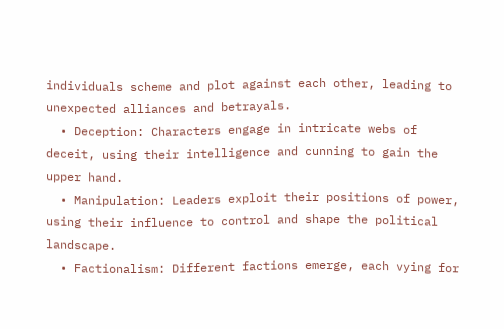individuals scheme and plot against each other, leading to unexpected alliances and betrayals.
  • Deception: Characters engage in intricate webs of deceit, using their intelligence and cunning to gain the upper hand.
  • Manipulation: Leaders exploit their positions of power, using their influence to control and shape the political landscape.
  • Factionalism: Different factions emerge, each vying for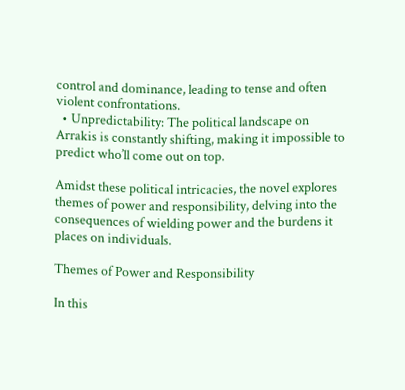control and dominance, leading to tense and often violent confrontations.
  • Unpredictability: The political landscape on Arrakis is constantly shifting, making it impossible to predict who’ll come out on top.

Amidst these political intricacies, the novel explores themes of power and responsibility, delving into the consequences of wielding power and the burdens it places on individuals.

Themes of Power and Responsibility

In this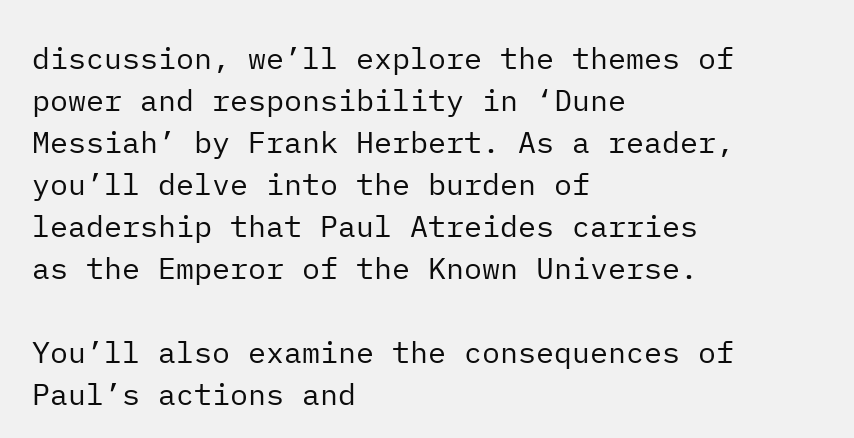discussion, we’ll explore the themes of power and responsibility in ‘Dune Messiah’ by Frank Herbert. As a reader, you’ll delve into the burden of leadership that Paul Atreides carries as the Emperor of the Known Universe.

You’ll also examine the consequences of Paul’s actions and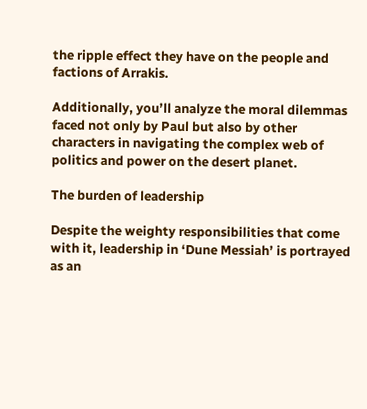the ripple effect they have on the people and factions of Arrakis.

Additionally, you’ll analyze the moral dilemmas faced not only by Paul but also by other characters in navigating the complex web of politics and power on the desert planet.

The burden of leadership

Despite the weighty responsibilities that come with it, leadership in ‘Dune Messiah’ is portrayed as an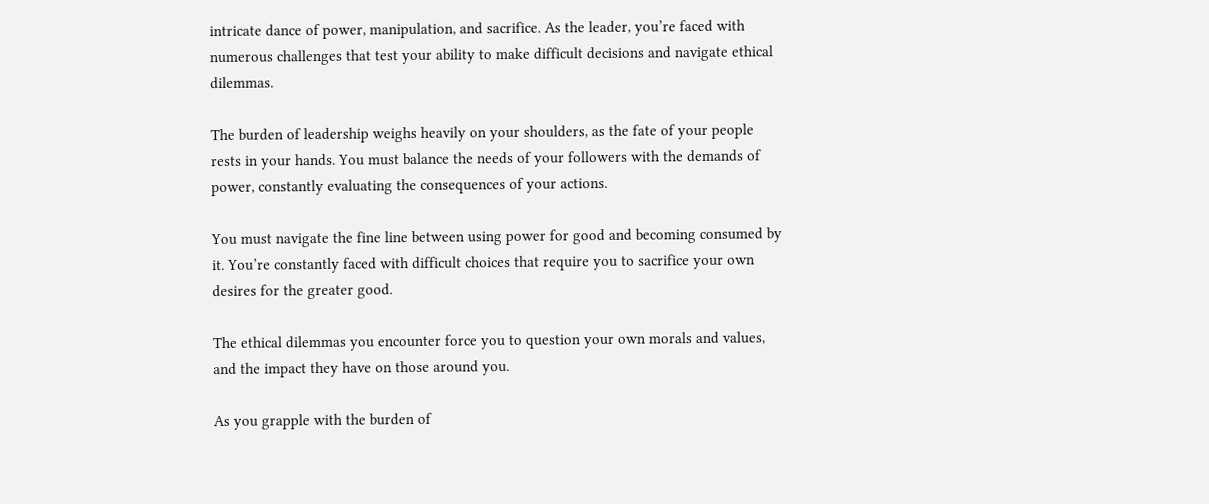intricate dance of power, manipulation, and sacrifice. As the leader, you’re faced with numerous challenges that test your ability to make difficult decisions and navigate ethical dilemmas.

The burden of leadership weighs heavily on your shoulders, as the fate of your people rests in your hands. You must balance the needs of your followers with the demands of power, constantly evaluating the consequences of your actions.

You must navigate the fine line between using power for good and becoming consumed by it. You’re constantly faced with difficult choices that require you to sacrifice your own desires for the greater good.

The ethical dilemmas you encounter force you to question your own morals and values, and the impact they have on those around you.

As you grapple with the burden of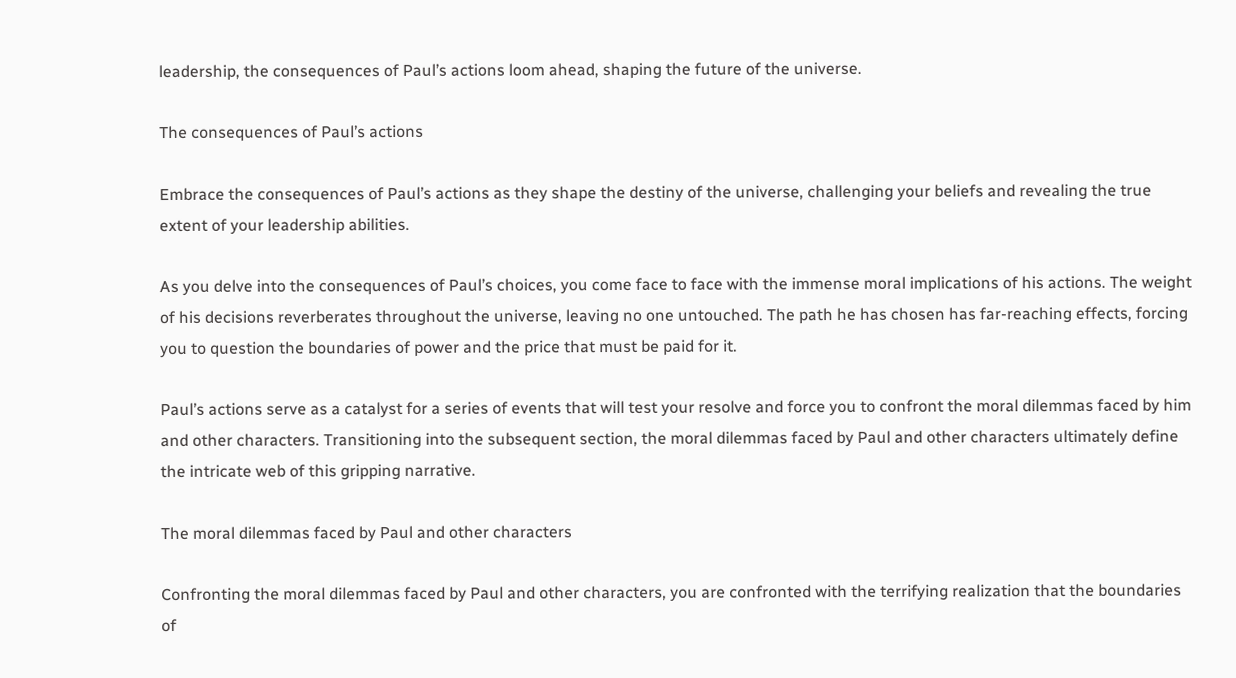leadership, the consequences of Paul’s actions loom ahead, shaping the future of the universe.

The consequences of Paul’s actions

Embrace the consequences of Paul’s actions as they shape the destiny of the universe, challenging your beliefs and revealing the true extent of your leadership abilities.

As you delve into the consequences of Paul’s choices, you come face to face with the immense moral implications of his actions. The weight of his decisions reverberates throughout the universe, leaving no one untouched. The path he has chosen has far-reaching effects, forcing you to question the boundaries of power and the price that must be paid for it.

Paul’s actions serve as a catalyst for a series of events that will test your resolve and force you to confront the moral dilemmas faced by him and other characters. Transitioning into the subsequent section, the moral dilemmas faced by Paul and other characters ultimately define the intricate web of this gripping narrative.

The moral dilemmas faced by Paul and other characters

Confronting the moral dilemmas faced by Paul and other characters, you are confronted with the terrifying realization that the boundaries of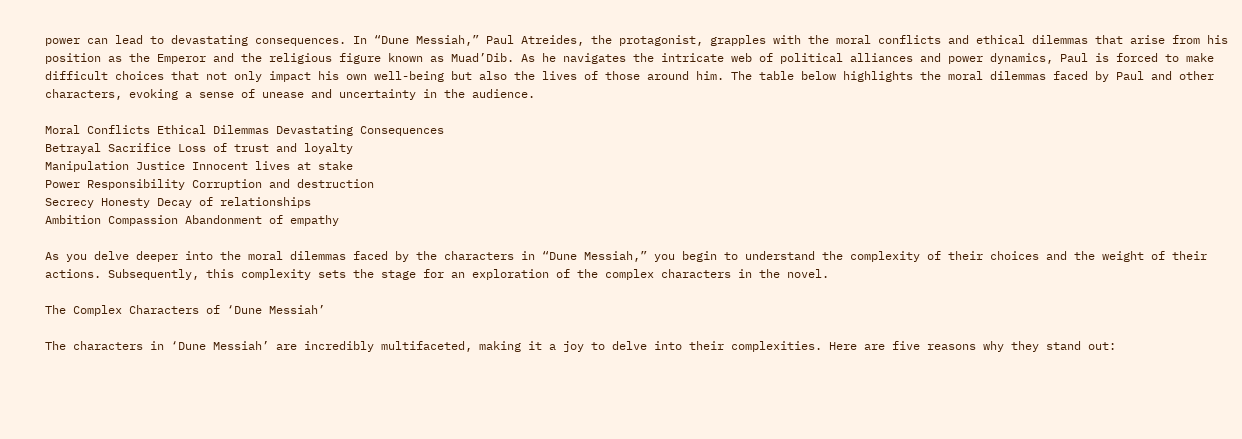power can lead to devastating consequences. In “Dune Messiah,” Paul Atreides, the protagonist, grapples with the moral conflicts and ethical dilemmas that arise from his position as the Emperor and the religious figure known as Muad’Dib. As he navigates the intricate web of political alliances and power dynamics, Paul is forced to make difficult choices that not only impact his own well-being but also the lives of those around him. The table below highlights the moral dilemmas faced by Paul and other characters, evoking a sense of unease and uncertainty in the audience.

Moral Conflicts Ethical Dilemmas Devastating Consequences
Betrayal Sacrifice Loss of trust and loyalty
Manipulation Justice Innocent lives at stake
Power Responsibility Corruption and destruction
Secrecy Honesty Decay of relationships
Ambition Compassion Abandonment of empathy

As you delve deeper into the moral dilemmas faced by the characters in “Dune Messiah,” you begin to understand the complexity of their choices and the weight of their actions. Subsequently, this complexity sets the stage for an exploration of the complex characters in the novel.

The Complex Characters of ‘Dune Messiah’

The characters in ‘Dune Messiah’ are incredibly multifaceted, making it a joy to delve into their complexities. Here are five reasons why they stand out: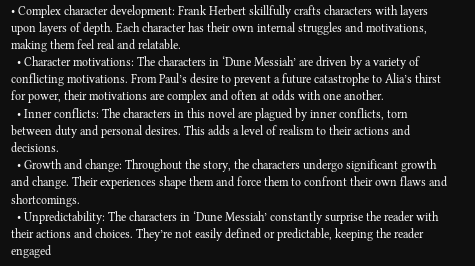• Complex character development: Frank Herbert skillfully crafts characters with layers upon layers of depth. Each character has their own internal struggles and motivations, making them feel real and relatable.
  • Character motivations: The characters in ‘Dune Messiah’ are driven by a variety of conflicting motivations. From Paul’s desire to prevent a future catastrophe to Alia’s thirst for power, their motivations are complex and often at odds with one another.
  • Inner conflicts: The characters in this novel are plagued by inner conflicts, torn between duty and personal desires. This adds a level of realism to their actions and decisions.
  • Growth and change: Throughout the story, the characters undergo significant growth and change. Their experiences shape them and force them to confront their own flaws and shortcomings.
  • Unpredictability: The characters in ‘Dune Messiah’ constantly surprise the reader with their actions and choices. They’re not easily defined or predictable, keeping the reader engaged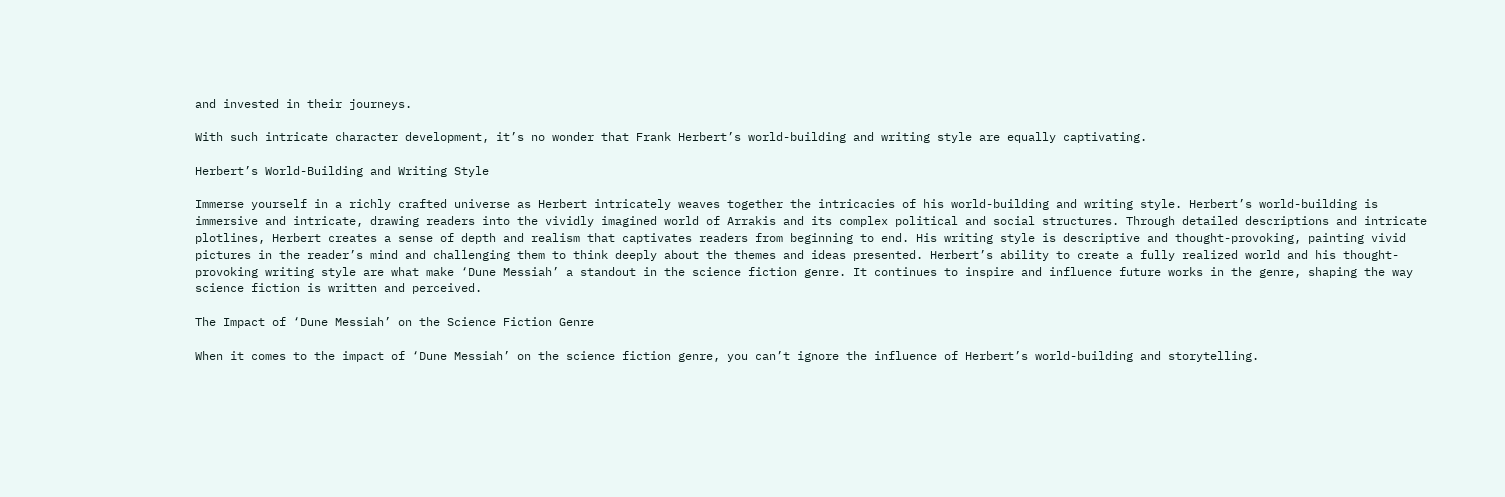and invested in their journeys.

With such intricate character development, it’s no wonder that Frank Herbert’s world-building and writing style are equally captivating.

Herbert’s World-Building and Writing Style

Immerse yourself in a richly crafted universe as Herbert intricately weaves together the intricacies of his world-building and writing style. Herbert’s world-building is immersive and intricate, drawing readers into the vividly imagined world of Arrakis and its complex political and social structures. Through detailed descriptions and intricate plotlines, Herbert creates a sense of depth and realism that captivates readers from beginning to end. His writing style is descriptive and thought-provoking, painting vivid pictures in the reader’s mind and challenging them to think deeply about the themes and ideas presented. Herbert’s ability to create a fully realized world and his thought-provoking writing style are what make ‘Dune Messiah’ a standout in the science fiction genre. It continues to inspire and influence future works in the genre, shaping the way science fiction is written and perceived.

The Impact of ‘Dune Messiah’ on the Science Fiction Genre

When it comes to the impact of ‘Dune Messiah’ on the science fiction genre, you can’t ignore the influence of Herbert’s world-building and storytelling.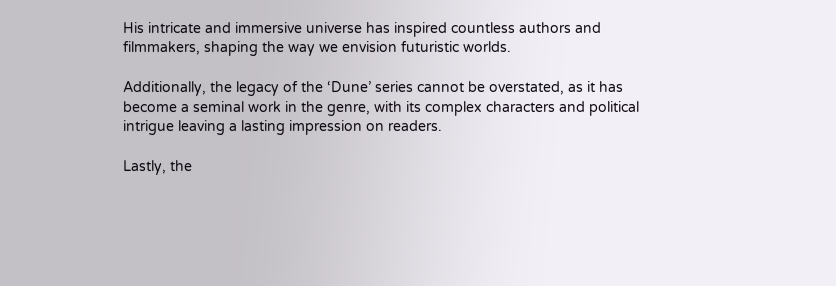His intricate and immersive universe has inspired countless authors and filmmakers, shaping the way we envision futuristic worlds.

Additionally, the legacy of the ‘Dune’ series cannot be overstated, as it has become a seminal work in the genre, with its complex characters and political intrigue leaving a lasting impression on readers.

Lastly, the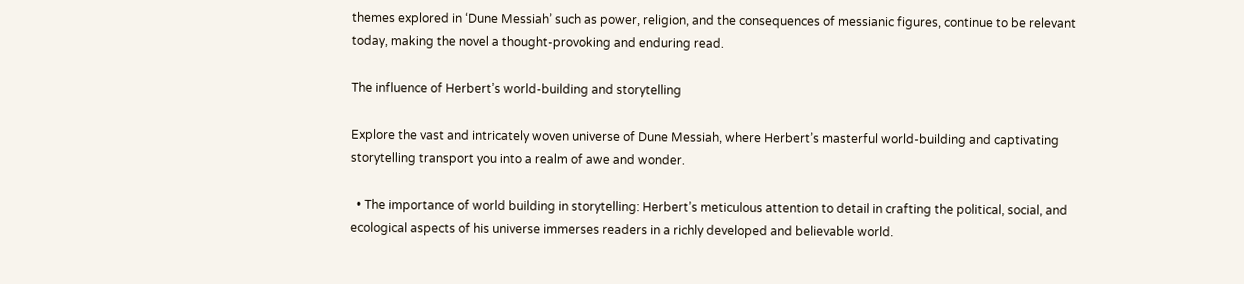themes explored in ‘Dune Messiah’ such as power, religion, and the consequences of messianic figures, continue to be relevant today, making the novel a thought-provoking and enduring read.

The influence of Herbert’s world-building and storytelling

Explore the vast and intricately woven universe of Dune Messiah, where Herbert’s masterful world-building and captivating storytelling transport you into a realm of awe and wonder.

  • The importance of world building in storytelling: Herbert’s meticulous attention to detail in crafting the political, social, and ecological aspects of his universe immerses readers in a richly developed and believable world.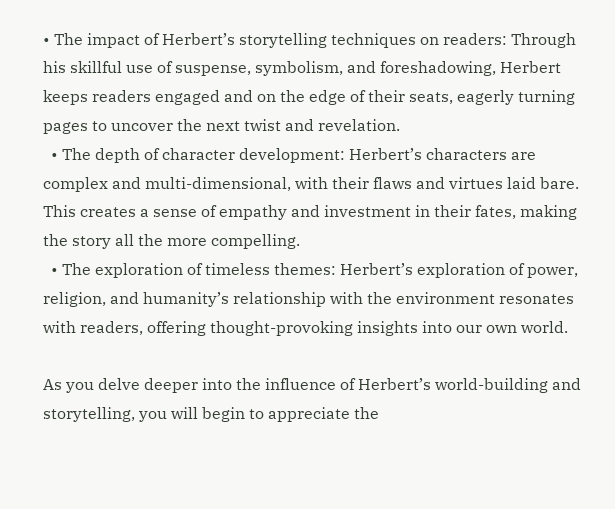• The impact of Herbert’s storytelling techniques on readers: Through his skillful use of suspense, symbolism, and foreshadowing, Herbert keeps readers engaged and on the edge of their seats, eagerly turning pages to uncover the next twist and revelation.
  • The depth of character development: Herbert’s characters are complex and multi-dimensional, with their flaws and virtues laid bare. This creates a sense of empathy and investment in their fates, making the story all the more compelling.
  • The exploration of timeless themes: Herbert’s exploration of power, religion, and humanity’s relationship with the environment resonates with readers, offering thought-provoking insights into our own world.

As you delve deeper into the influence of Herbert’s world-building and storytelling, you will begin to appreciate the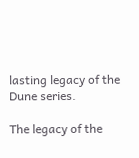lasting legacy of the Dune series.

The legacy of the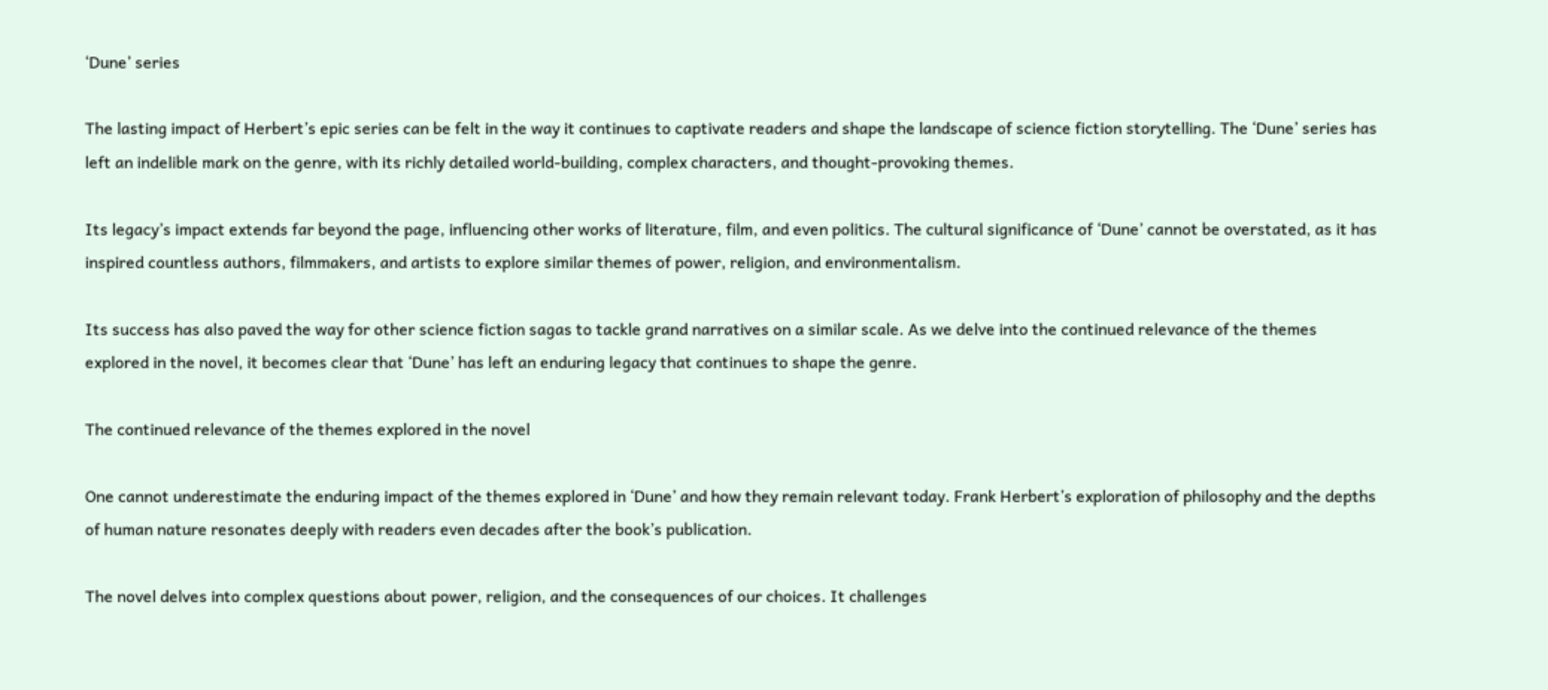‘Dune’ series

The lasting impact of Herbert’s epic series can be felt in the way it continues to captivate readers and shape the landscape of science fiction storytelling. The ‘Dune’ series has left an indelible mark on the genre, with its richly detailed world-building, complex characters, and thought-provoking themes.

Its legacy’s impact extends far beyond the page, influencing other works of literature, film, and even politics. The cultural significance of ‘Dune’ cannot be overstated, as it has inspired countless authors, filmmakers, and artists to explore similar themes of power, religion, and environmentalism.

Its success has also paved the way for other science fiction sagas to tackle grand narratives on a similar scale. As we delve into the continued relevance of the themes explored in the novel, it becomes clear that ‘Dune’ has left an enduring legacy that continues to shape the genre.

The continued relevance of the themes explored in the novel

One cannot underestimate the enduring impact of the themes explored in ‘Dune’ and how they remain relevant today. Frank Herbert’s exploration of philosophy and the depths of human nature resonates deeply with readers even decades after the book’s publication.

The novel delves into complex questions about power, religion, and the consequences of our choices. It challenges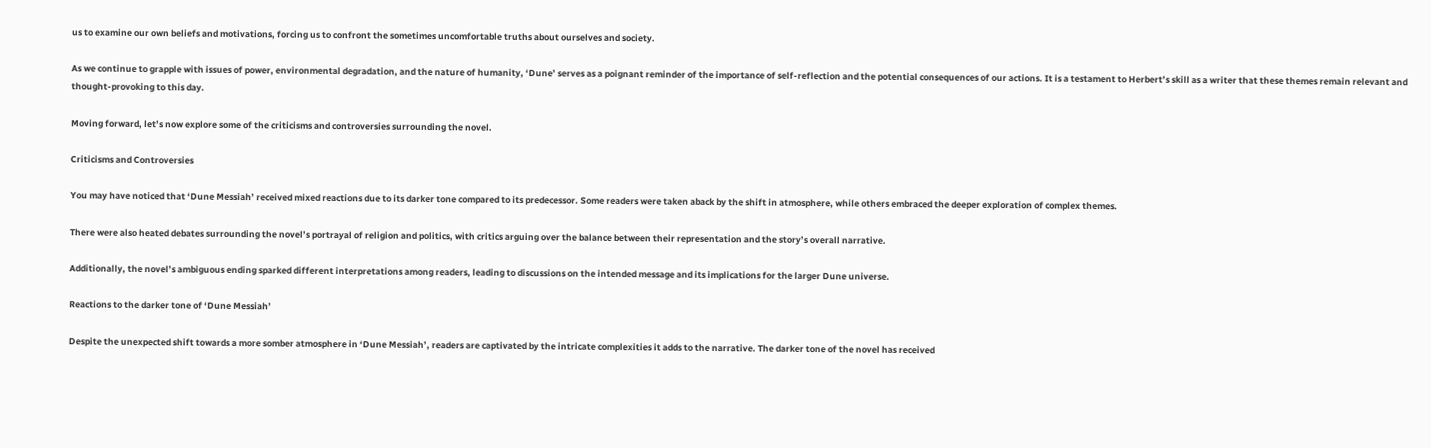us to examine our own beliefs and motivations, forcing us to confront the sometimes uncomfortable truths about ourselves and society.

As we continue to grapple with issues of power, environmental degradation, and the nature of humanity, ‘Dune’ serves as a poignant reminder of the importance of self-reflection and the potential consequences of our actions. It is a testament to Herbert’s skill as a writer that these themes remain relevant and thought-provoking to this day.

Moving forward, let’s now explore some of the criticisms and controversies surrounding the novel.

Criticisms and Controversies

You may have noticed that ‘Dune Messiah’ received mixed reactions due to its darker tone compared to its predecessor. Some readers were taken aback by the shift in atmosphere, while others embraced the deeper exploration of complex themes.

There were also heated debates surrounding the novel’s portrayal of religion and politics, with critics arguing over the balance between their representation and the story’s overall narrative.

Additionally, the novel’s ambiguous ending sparked different interpretations among readers, leading to discussions on the intended message and its implications for the larger Dune universe.

Reactions to the darker tone of ‘Dune Messiah’

Despite the unexpected shift towards a more somber atmosphere in ‘Dune Messiah’, readers are captivated by the intricate complexities it adds to the narrative. The darker tone of the novel has received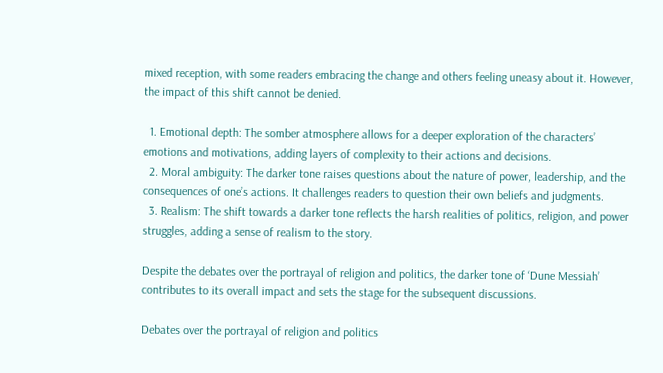mixed reception, with some readers embracing the change and others feeling uneasy about it. However, the impact of this shift cannot be denied.

  1. Emotional depth: The somber atmosphere allows for a deeper exploration of the characters’ emotions and motivations, adding layers of complexity to their actions and decisions.
  2. Moral ambiguity: The darker tone raises questions about the nature of power, leadership, and the consequences of one’s actions. It challenges readers to question their own beliefs and judgments.
  3. Realism: The shift towards a darker tone reflects the harsh realities of politics, religion, and power struggles, adding a sense of realism to the story.

Despite the debates over the portrayal of religion and politics, the darker tone of ‘Dune Messiah’ contributes to its overall impact and sets the stage for the subsequent discussions.

Debates over the portrayal of religion and politics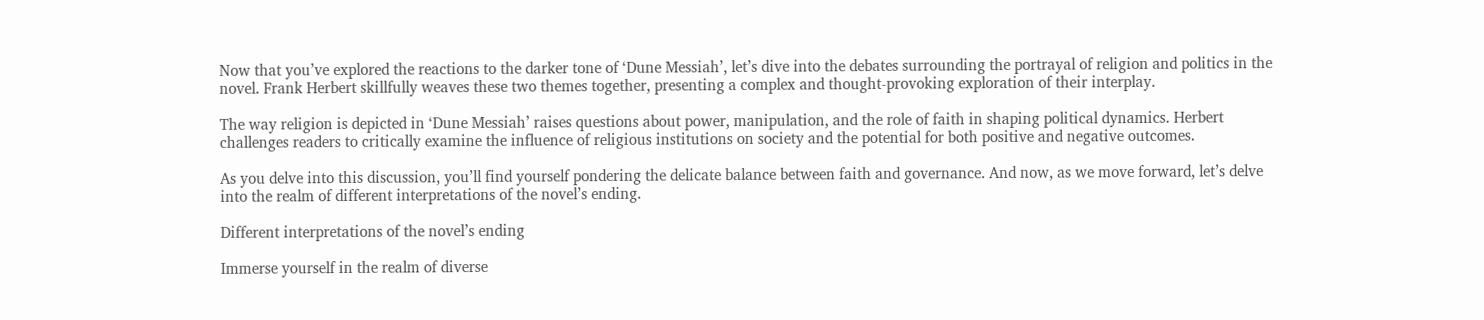Now that you’ve explored the reactions to the darker tone of ‘Dune Messiah’, let’s dive into the debates surrounding the portrayal of religion and politics in the novel. Frank Herbert skillfully weaves these two themes together, presenting a complex and thought-provoking exploration of their interplay.

The way religion is depicted in ‘Dune Messiah’ raises questions about power, manipulation, and the role of faith in shaping political dynamics. Herbert challenges readers to critically examine the influence of religious institutions on society and the potential for both positive and negative outcomes.

As you delve into this discussion, you’ll find yourself pondering the delicate balance between faith and governance. And now, as we move forward, let’s delve into the realm of different interpretations of the novel’s ending.

Different interpretations of the novel’s ending

Immerse yourself in the realm of diverse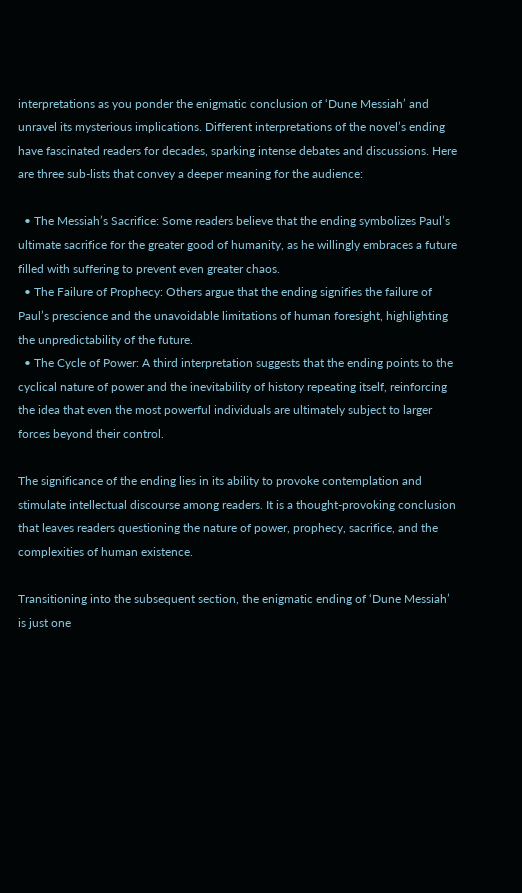interpretations as you ponder the enigmatic conclusion of ‘Dune Messiah’ and unravel its mysterious implications. Different interpretations of the novel’s ending have fascinated readers for decades, sparking intense debates and discussions. Here are three sub-lists that convey a deeper meaning for the audience:

  • The Messiah’s Sacrifice: Some readers believe that the ending symbolizes Paul’s ultimate sacrifice for the greater good of humanity, as he willingly embraces a future filled with suffering to prevent even greater chaos.
  • The Failure of Prophecy: Others argue that the ending signifies the failure of Paul’s prescience and the unavoidable limitations of human foresight, highlighting the unpredictability of the future.
  • The Cycle of Power: A third interpretation suggests that the ending points to the cyclical nature of power and the inevitability of history repeating itself, reinforcing the idea that even the most powerful individuals are ultimately subject to larger forces beyond their control.

The significance of the ending lies in its ability to provoke contemplation and stimulate intellectual discourse among readers. It is a thought-provoking conclusion that leaves readers questioning the nature of power, prophecy, sacrifice, and the complexities of human existence.

Transitioning into the subsequent section, the enigmatic ending of ‘Dune Messiah’ is just one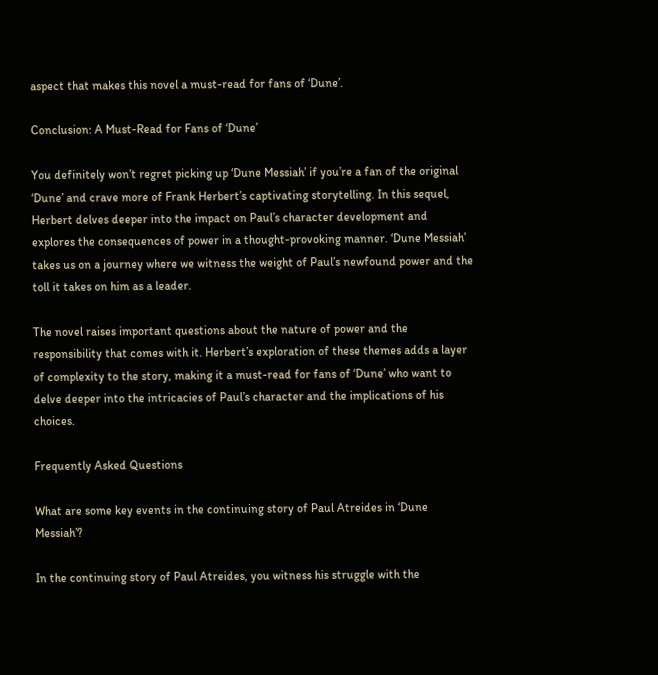aspect that makes this novel a must-read for fans of ‘Dune’.

Conclusion: A Must-Read for Fans of ‘Dune’

You definitely won’t regret picking up ‘Dune Messiah’ if you’re a fan of the original ‘Dune’ and crave more of Frank Herbert’s captivating storytelling. In this sequel, Herbert delves deeper into the impact on Paul’s character development and explores the consequences of power in a thought-provoking manner. ‘Dune Messiah’ takes us on a journey where we witness the weight of Paul’s newfound power and the toll it takes on him as a leader.

The novel raises important questions about the nature of power and the responsibility that comes with it. Herbert’s exploration of these themes adds a layer of complexity to the story, making it a must-read for fans of ‘Dune’ who want to delve deeper into the intricacies of Paul’s character and the implications of his choices.

Frequently Asked Questions

What are some key events in the continuing story of Paul Atreides in ‘Dune Messiah’?

In the continuing story of Paul Atreides, you witness his struggle with the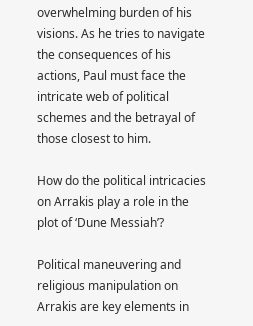overwhelming burden of his visions. As he tries to navigate the consequences of his actions, Paul must face the intricate web of political schemes and the betrayal of those closest to him.

How do the political intricacies on Arrakis play a role in the plot of ‘Dune Messiah’?

Political maneuvering and religious manipulation on Arrakis are key elements in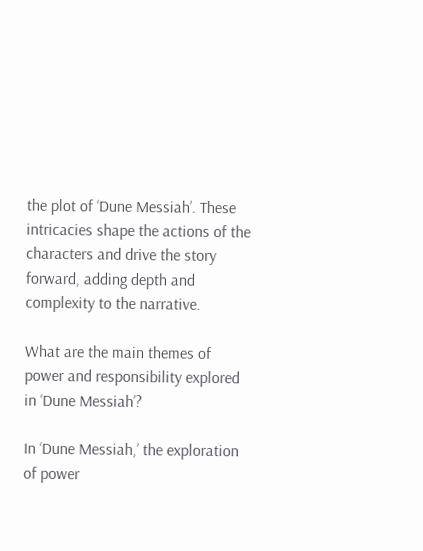the plot of ‘Dune Messiah’. These intricacies shape the actions of the characters and drive the story forward, adding depth and complexity to the narrative.

What are the main themes of power and responsibility explored in ‘Dune Messiah’?

In ‘Dune Messiah,’ the exploration of power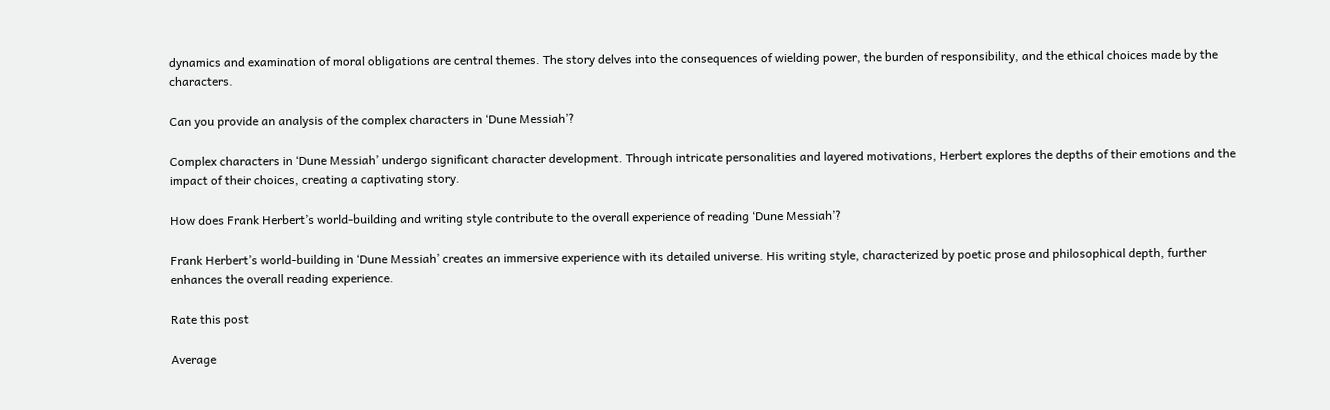dynamics and examination of moral obligations are central themes. The story delves into the consequences of wielding power, the burden of responsibility, and the ethical choices made by the characters.

Can you provide an analysis of the complex characters in ‘Dune Messiah’?

Complex characters in ‘Dune Messiah’ undergo significant character development. Through intricate personalities and layered motivations, Herbert explores the depths of their emotions and the impact of their choices, creating a captivating story.

How does Frank Herbert’s world-building and writing style contribute to the overall experience of reading ‘Dune Messiah’?

Frank Herbert’s world-building in ‘Dune Messiah’ creates an immersive experience with its detailed universe. His writing style, characterized by poetic prose and philosophical depth, further enhances the overall reading experience.

Rate this post

Average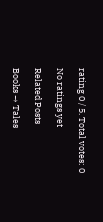rating 0 / 5. Total votes: 0

No ratings yet

Related Posts

Books → Tales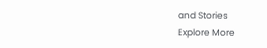and Stories
Explore More